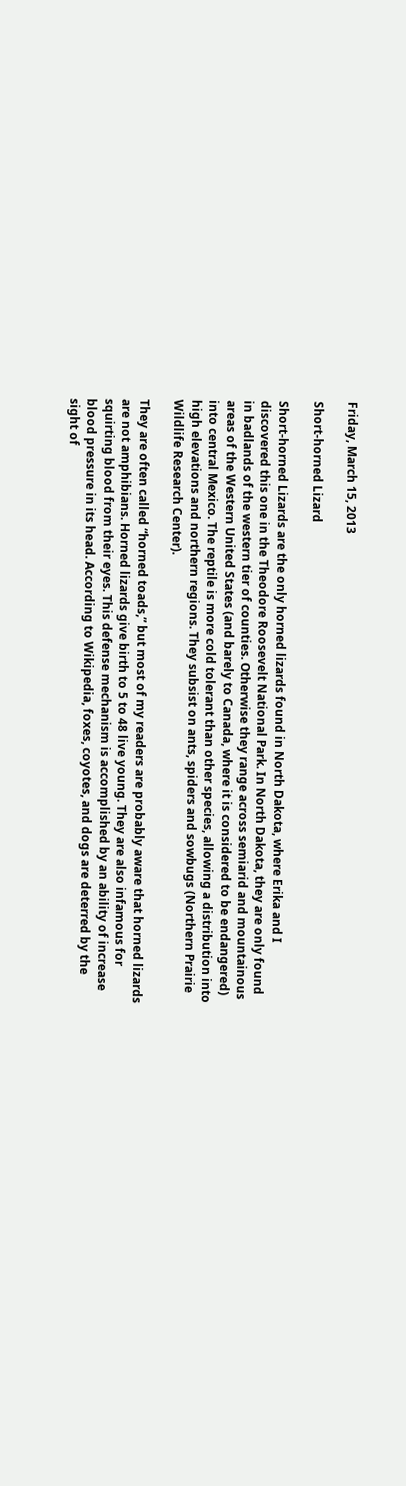Friday, March 15, 2013

Short-horned Lizard

Short-horned Lizards are the only horned lizards found in North Dakota, where Erika and I discovered this one in the Theodore Roosevelt National Park. In North Dakota, they are only found in badlands of the western tier of counties. Otherwise they range across semiarid and mountainous areas of the Western United States (and barely to Canada, where it is considered to be endangered) into central Mexico. The reptile is more cold tolerant than other species, allowing a distribution into high elevations and northern regions. They subsist on ants, spiders and sowbugs (Northern Prairie Wildlife Research Center).

They are often called “horned toads,” but most of my readers are probably aware that horned lizards are not amphibians. Horned lizards give birth to 5 to 48 live young. They are also infamous for squirting blood from their eyes. This defense mechanism is accomplished by an ability of increase blood pressure in its head. According to Wikipedia, foxes, coyotes, and dogs are deterred by the sight of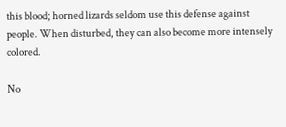this blood; horned lizards seldom use this defense against people. When disturbed, they can also become more intensely colored.

No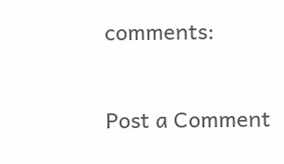comments:

Post a Comment